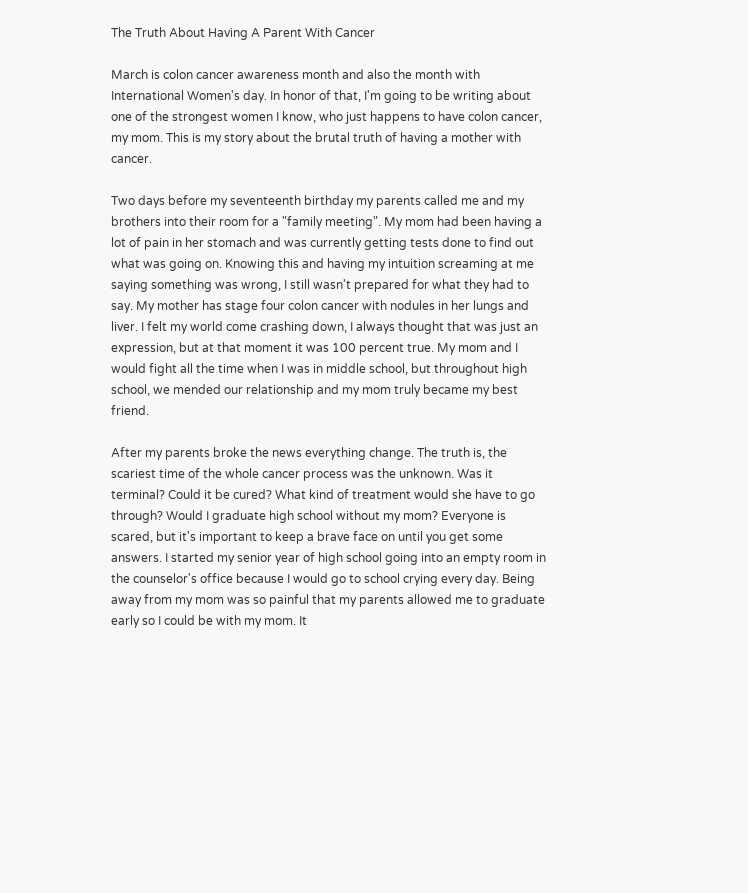The Truth About Having A Parent With Cancer

March is colon cancer awareness month and also the month with International Women's day. In honor of that, I'm going to be writing about one of the strongest women I know, who just happens to have colon cancer, my mom. This is my story about the brutal truth of having a mother with cancer.

Two days before my seventeenth birthday my parents called me and my brothers into their room for a "family meeting". My mom had been having a lot of pain in her stomach and was currently getting tests done to find out what was going on. Knowing this and having my intuition screaming at me saying something was wrong, I still wasn't prepared for what they had to say. My mother has stage four colon cancer with nodules in her lungs and liver. I felt my world come crashing down, I always thought that was just an expression, but at that moment it was 100 percent true. My mom and I would fight all the time when I was in middle school, but throughout high school, we mended our relationship and my mom truly became my best friend.

After my parents broke the news everything change. The truth is, the scariest time of the whole cancer process was the unknown. Was it terminal? Could it be cured? What kind of treatment would she have to go through? Would I graduate high school without my mom? Everyone is scared, but it's important to keep a brave face on until you get some answers. I started my senior year of high school going into an empty room in the counselor's office because I would go to school crying every day. Being away from my mom was so painful that my parents allowed me to graduate early so I could be with my mom. It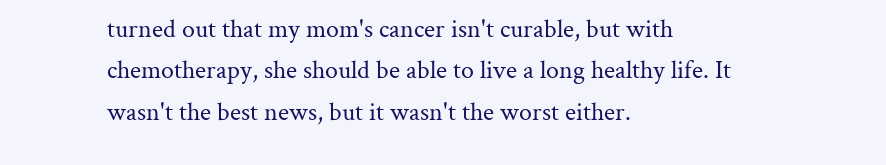turned out that my mom's cancer isn't curable, but with chemotherapy, she should be able to live a long healthy life. It wasn't the best news, but it wasn't the worst either.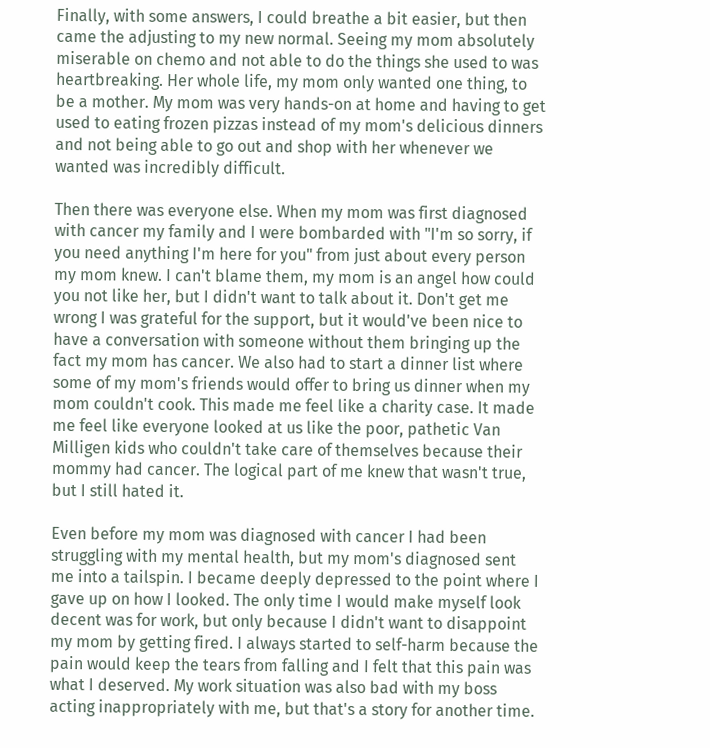Finally, with some answers, I could breathe a bit easier, but then came the adjusting to my new normal. Seeing my mom absolutely miserable on chemo and not able to do the things she used to was heartbreaking. Her whole life, my mom only wanted one thing, to be a mother. My mom was very hands-on at home and having to get used to eating frozen pizzas instead of my mom's delicious dinners and not being able to go out and shop with her whenever we wanted was incredibly difficult.

Then there was everyone else. When my mom was first diagnosed with cancer my family and I were bombarded with "I'm so sorry, if you need anything I'm here for you" from just about every person my mom knew. I can't blame them, my mom is an angel how could you not like her, but I didn't want to talk about it. Don't get me wrong I was grateful for the support, but it would've been nice to have a conversation with someone without them bringing up the fact my mom has cancer. We also had to start a dinner list where some of my mom's friends would offer to bring us dinner when my mom couldn't cook. This made me feel like a charity case. It made me feel like everyone looked at us like the poor, pathetic Van Milligen kids who couldn't take care of themselves because their mommy had cancer. The logical part of me knew that wasn't true, but I still hated it.

Even before my mom was diagnosed with cancer I had been struggling with my mental health, but my mom's diagnosed sent me into a tailspin. I became deeply depressed to the point where I gave up on how I looked. The only time I would make myself look decent was for work, but only because I didn't want to disappoint my mom by getting fired. I always started to self-harm because the pain would keep the tears from falling and I felt that this pain was what I deserved. My work situation was also bad with my boss acting inappropriately with me, but that's a story for another time.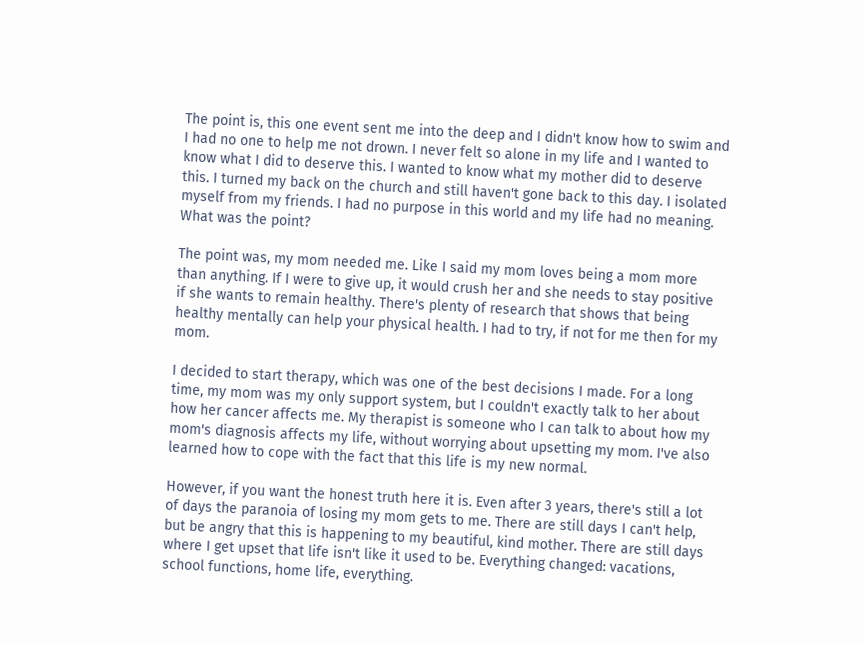The point is, this one event sent me into the deep and I didn't know how to swim and I had no one to help me not drown. I never felt so alone in my life and I wanted to know what I did to deserve this. I wanted to know what my mother did to deserve this. I turned my back on the church and still haven't gone back to this day. I isolated myself from my friends. I had no purpose in this world and my life had no meaning. What was the point?

The point was, my mom needed me. Like I said my mom loves being a mom more than anything. If I were to give up, it would crush her and she needs to stay positive if she wants to remain healthy. There's plenty of research that shows that being healthy mentally can help your physical health. I had to try, if not for me then for my mom.

I decided to start therapy, which was one of the best decisions I made. For a long time, my mom was my only support system, but I couldn't exactly talk to her about how her cancer affects me. My therapist is someone who I can talk to about how my mom's diagnosis affects my life, without worrying about upsetting my mom. I've also learned how to cope with the fact that this life is my new normal.

However, if you want the honest truth here it is. Even after 3 years, there's still a lot of days the paranoia of losing my mom gets to me. There are still days I can't help, but be angry that this is happening to my beautiful, kind mother. There are still days where I get upset that life isn't like it used to be. Everything changed: vacations, school functions, home life, everything.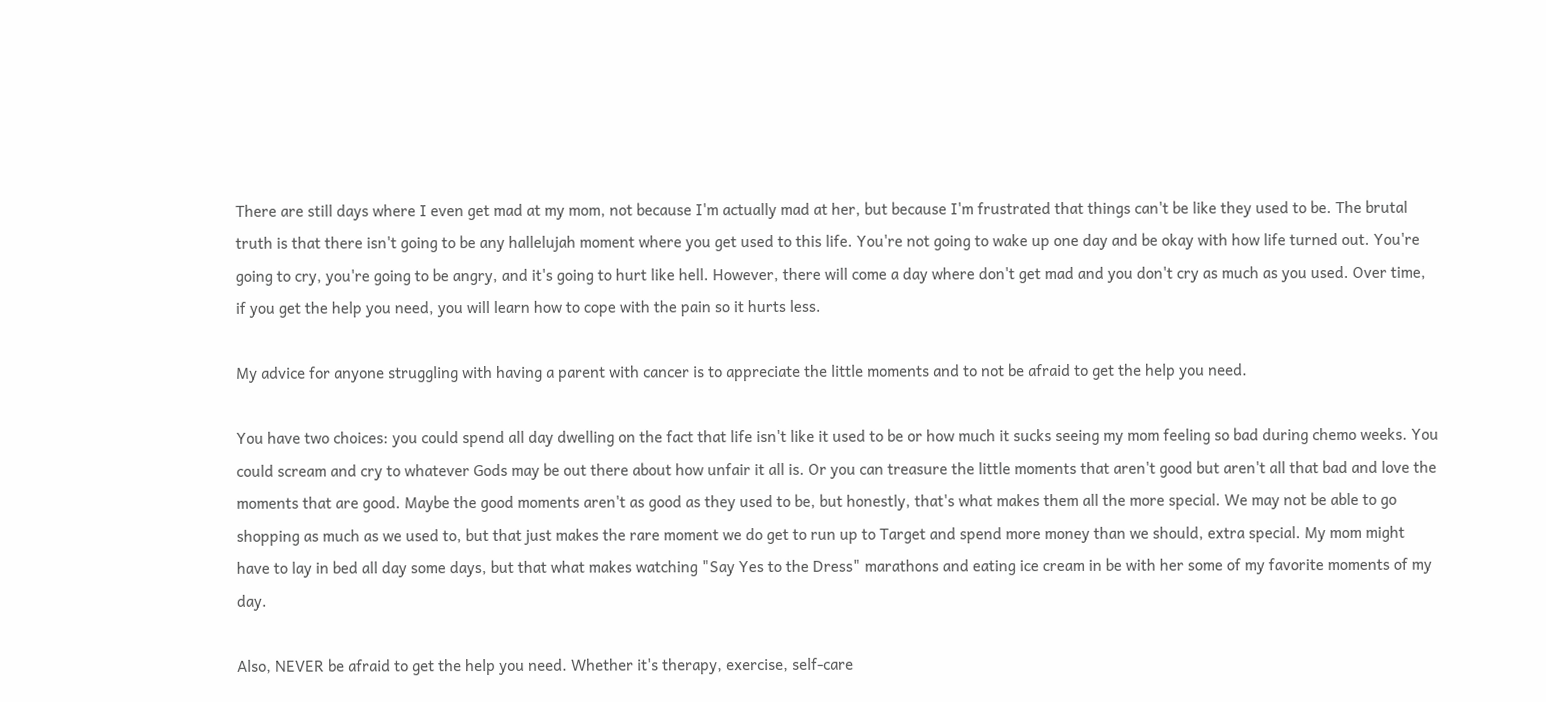There are still days where I even get mad at my mom, not because I'm actually mad at her, but because I'm frustrated that things can't be like they used to be. The brutal truth is that there isn't going to be any hallelujah moment where you get used to this life. You're not going to wake up one day and be okay with how life turned out. You're going to cry, you're going to be angry, and it's going to hurt like hell. However, there will come a day where don't get mad and you don't cry as much as you used. Over time, if you get the help you need, you will learn how to cope with the pain so it hurts less.

My advice for anyone struggling with having a parent with cancer is to appreciate the little moments and to not be afraid to get the help you need.

You have two choices: you could spend all day dwelling on the fact that life isn't like it used to be or how much it sucks seeing my mom feeling so bad during chemo weeks. You could scream and cry to whatever Gods may be out there about how unfair it all is. Or you can treasure the little moments that aren't good but aren't all that bad and love the moments that are good. Maybe the good moments aren't as good as they used to be, but honestly, that's what makes them all the more special. We may not be able to go shopping as much as we used to, but that just makes the rare moment we do get to run up to Target and spend more money than we should, extra special. My mom might have to lay in bed all day some days, but that what makes watching "Say Yes to the Dress" marathons and eating ice cream in be with her some of my favorite moments of my day.

Also, NEVER be afraid to get the help you need. Whether it's therapy, exercise, self-care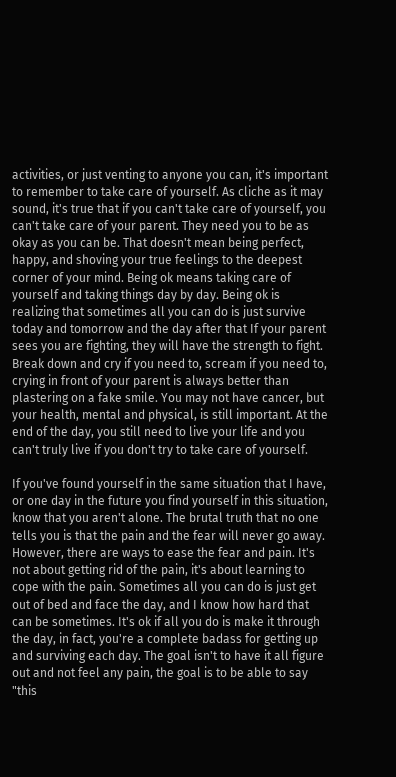activities, or just venting to anyone you can, it's important to remember to take care of yourself. As cliche as it may sound, it's true that if you can't take care of yourself, you can't take care of your parent. They need you to be as okay as you can be. That doesn't mean being perfect, happy, and shoving your true feelings to the deepest corner of your mind. Being ok means taking care of yourself and taking things day by day. Being ok is realizing that sometimes all you can do is just survive today and tomorrow and the day after that If your parent sees you are fighting, they will have the strength to fight. Break down and cry if you need to, scream if you need to, crying in front of your parent is always better than plastering on a fake smile. You may not have cancer, but your health, mental and physical, is still important. At the end of the day, you still need to live your life and you can't truly live if you don't try to take care of yourself.

If you've found yourself in the same situation that I have, or one day in the future you find yourself in this situation, know that you aren't alone. The brutal truth that no one tells you is that the pain and the fear will never go away. However, there are ways to ease the fear and pain. It's not about getting rid of the pain, it's about learning to cope with the pain. Sometimes all you can do is just get out of bed and face the day, and I know how hard that can be sometimes. It's ok if all you do is make it through the day, in fact, you're a complete badass for getting up and surviving each day. The goal isn't to have it all figure out and not feel any pain, the goal is to be able to say "this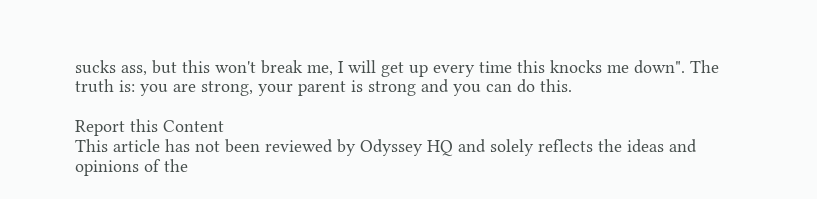sucks ass, but this won't break me, I will get up every time this knocks me down". The truth is: you are strong, your parent is strong and you can do this.

Report this Content
This article has not been reviewed by Odyssey HQ and solely reflects the ideas and opinions of the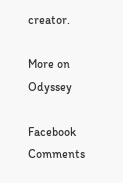creator.

More on Odyssey

Facebook Comments